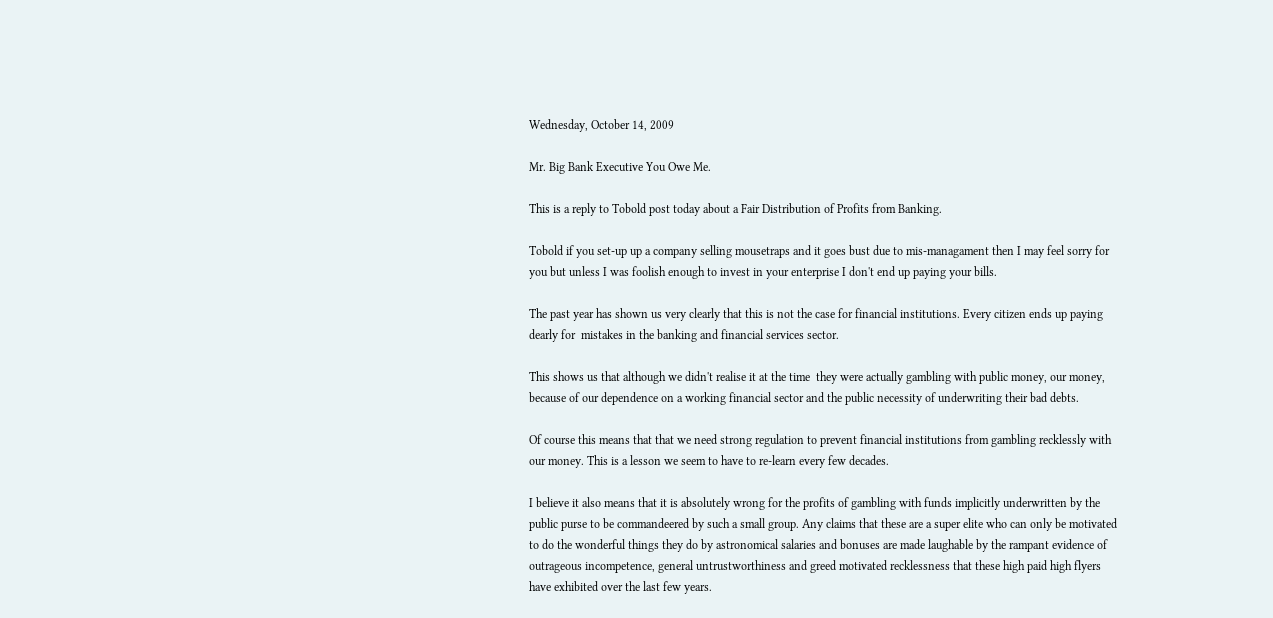Wednesday, October 14, 2009

Mr. Big Bank Executive You Owe Me.

This is a reply to Tobold post today about a Fair Distribution of Profits from Banking.

Tobold if you set-up up a company selling mousetraps and it goes bust due to mis-managament then I may feel sorry for you but unless I was foolish enough to invest in your enterprise I don't end up paying your bills.

The past year has shown us very clearly that this is not the case for financial institutions. Every citizen ends up paying dearly for  mistakes in the banking and financial services sector.

This shows us that although we didn't realise it at the time  they were actually gambling with public money, our money, because of our dependence on a working financial sector and the public necessity of underwriting their bad debts.

Of course this means that that we need strong regulation to prevent financial institutions from gambling recklessly with our money. This is a lesson we seem to have to re-learn every few decades.

I believe it also means that it is absolutely wrong for the profits of gambling with funds implicitly underwritten by the public purse to be commandeered by such a small group. Any claims that these are a super elite who can only be motivated to do the wonderful things they do by astronomical salaries and bonuses are made laughable by the rampant evidence of outrageous incompetence, general untrustworthiness and greed motivated recklessness that these high paid high flyers have exhibited over the last few years.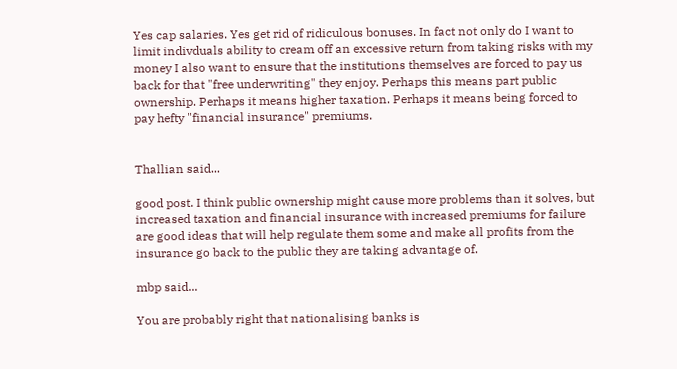Yes cap salaries. Yes get rid of ridiculous bonuses. In fact not only do I want to limit indivduals ability to cream off an excessive return from taking risks with my money I also want to ensure that the institutions themselves are forced to pay us back for that "free underwriting" they enjoy. Perhaps this means part public ownership. Perhaps it means higher taxation. Perhaps it means being forced to pay hefty "financial insurance" premiums.


Thallian said...

good post. I think public ownership might cause more problems than it solves, but increased taxation and financial insurance with increased premiums for failure are good ideas that will help regulate them some and make all profits from the insurance go back to the public they are taking advantage of.

mbp said...

You are probably right that nationalising banks is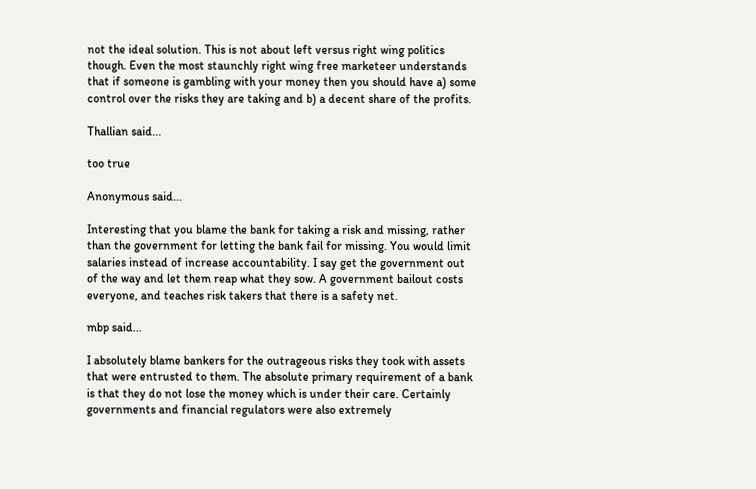not the ideal solution. This is not about left versus right wing politics though. Even the most staunchly right wing free marketeer understands that if someone is gambling with your money then you should have a) some control over the risks they are taking and b) a decent share of the profits.

Thallian said...

too true

Anonymous said...

Interesting that you blame the bank for taking a risk and missing, rather than the government for letting the bank fail for missing. You would limit salaries instead of increase accountability. I say get the government out of the way and let them reap what they sow. A government bailout costs everyone, and teaches risk takers that there is a safety net.

mbp said...

I absolutely blame bankers for the outrageous risks they took with assets that were entrusted to them. The absolute primary requirement of a bank is that they do not lose the money which is under their care. Certainly governments and financial regulators were also extremely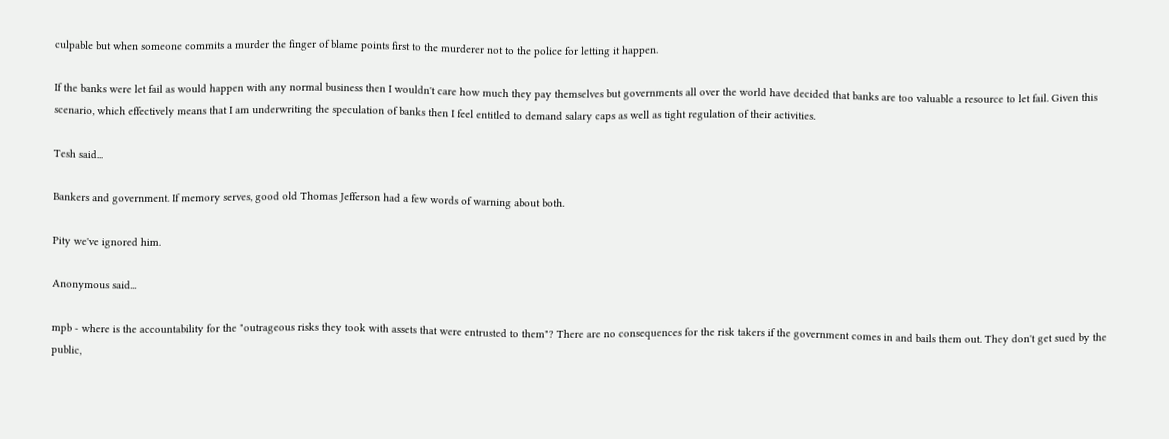culpable but when someone commits a murder the finger of blame points first to the murderer not to the police for letting it happen.

If the banks were let fail as would happen with any normal business then I wouldn't care how much they pay themselves but governments all over the world have decided that banks are too valuable a resource to let fail. Given this scenario, which effectively means that I am underwriting the speculation of banks then I feel entitled to demand salary caps as well as tight regulation of their activities.

Tesh said...

Bankers and government. If memory serves, good old Thomas Jefferson had a few words of warning about both.

Pity we've ignored him.

Anonymous said...

mpb - where is the accountability for the "outrageous risks they took with assets that were entrusted to them"? There are no consequences for the risk takers if the government comes in and bails them out. They don't get sued by the public,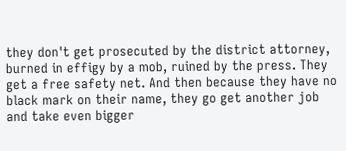they don't get prosecuted by the district attorney, burned in effigy by a mob, ruined by the press. They get a free safety net. And then because they have no black mark on their name, they go get another job and take even bigger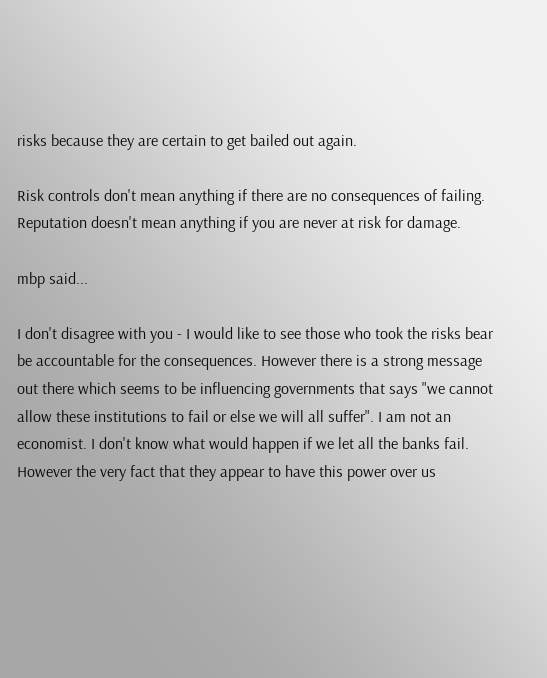risks because they are certain to get bailed out again.

Risk controls don't mean anything if there are no consequences of failing. Reputation doesn't mean anything if you are never at risk for damage.

mbp said...

I don't disagree with you - I would like to see those who took the risks bear be accountable for the consequences. However there is a strong message out there which seems to be influencing governments that says "we cannot allow these institutions to fail or else we will all suffer". I am not an economist. I don't know what would happen if we let all the banks fail. However the very fact that they appear to have this power over us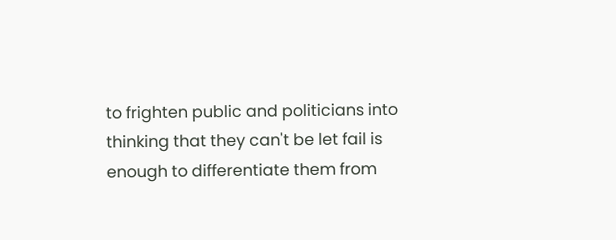to frighten public and politicians into thinking that they can't be let fail is enough to differentiate them from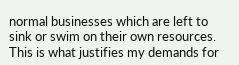normal businesses which are left to sink or swim on their own resources. This is what justifies my demands for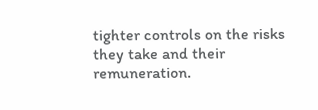tighter controls on the risks they take and their remuneration.